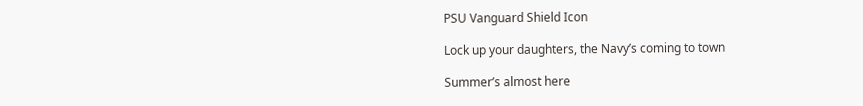PSU Vanguard Shield Icon

Lock up your daughters, the Navy’s coming to town

Summer’s almost here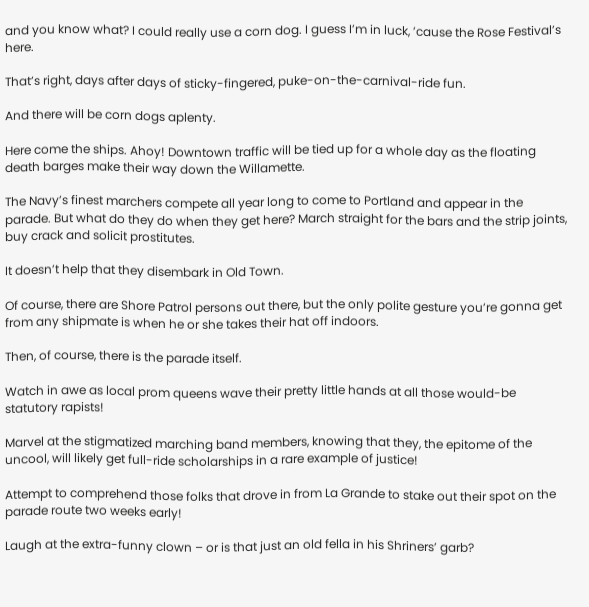and you know what? I could really use a corn dog. I guess I’m in luck, ’cause the Rose Festival’s here.

That’s right, days after days of sticky-fingered, puke-on-the-carnival-ride fun.

And there will be corn dogs aplenty.

Here come the ships. Ahoy! Downtown traffic will be tied up for a whole day as the floating death barges make their way down the Willamette.

The Navy’s finest marchers compete all year long to come to Portland and appear in the parade. But what do they do when they get here? March straight for the bars and the strip joints, buy crack and solicit prostitutes.

It doesn’t help that they disembark in Old Town.

Of course, there are Shore Patrol persons out there, but the only polite gesture you’re gonna get from any shipmate is when he or she takes their hat off indoors.

Then, of course, there is the parade itself.

Watch in awe as local prom queens wave their pretty little hands at all those would-be statutory rapists!

Marvel at the stigmatized marching band members, knowing that they, the epitome of the uncool, will likely get full-ride scholarships in a rare example of justice!

Attempt to comprehend those folks that drove in from La Grande to stake out their spot on the parade route two weeks early!

Laugh at the extra-funny clown – or is that just an old fella in his Shriners’ garb?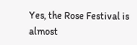Yes, the Rose Festival is almost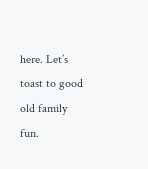here. Let’s toast to good old family fun.